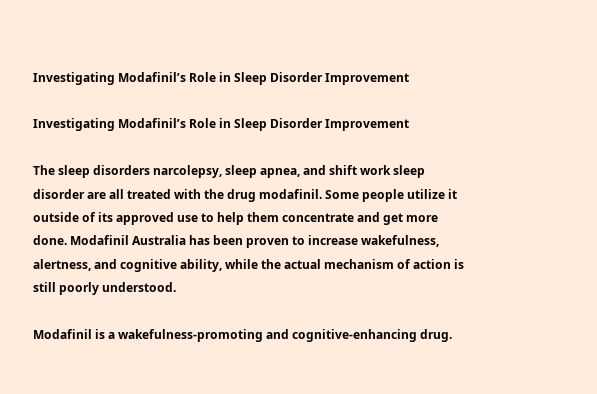Investigating Modafinil’s Role in Sleep Disorder Improvement

Investigating Modafinil’s Role in Sleep Disorder Improvement

The sleep disorders narcolepsy, sleep apnea, and shift work sleep disorder are all treated with the drug modafinil. Some people utilize it outside of its approved use to help them concentrate and get more done. Modafinil Australia has been proven to increase wakefulness, alertness, and cognitive ability, while the actual mechanism of action is still poorly understood.

Modafinil is a wakefulness-promoting and cognitive-enhancing drug.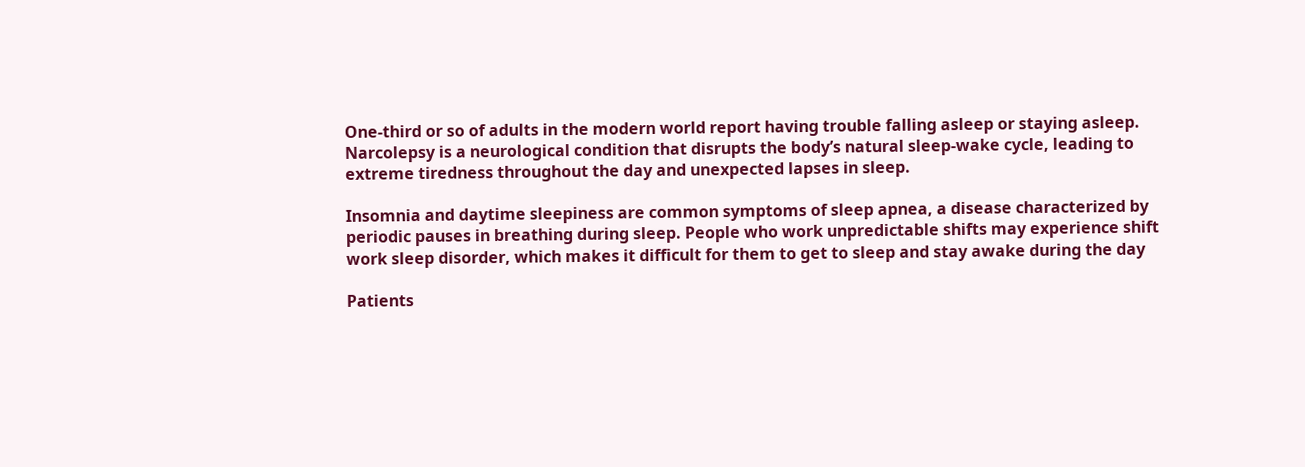One-third or so of adults in the modern world report having trouble falling asleep or staying asleep. Narcolepsy is a neurological condition that disrupts the body’s natural sleep-wake cycle, leading to extreme tiredness throughout the day and unexpected lapses in sleep.

Insomnia and daytime sleepiness are common symptoms of sleep apnea, a disease characterized by periodic pauses in breathing during sleep. People who work unpredictable shifts may experience shift work sleep disorder, which makes it difficult for them to get to sleep and stay awake during the day

Patients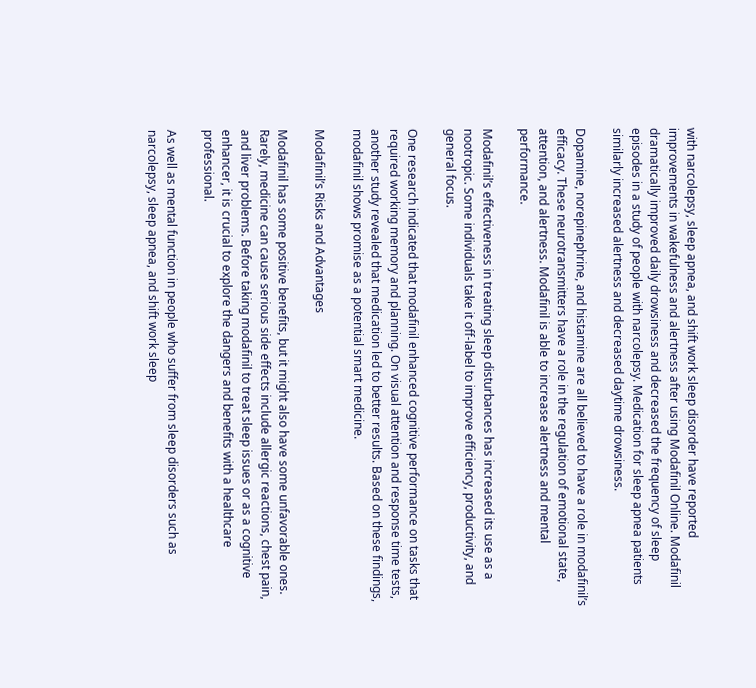with narcolepsy, sleep apnea, and shift work sleep disorder have reported improvements in wakefulness and alertness after using Modafinil Online. Modafinil dramatically improved daily drowsiness and decreased the frequency of sleep episodes in a study of people with narcolepsy. Medication for sleep apnea patients similarly increased alertness and decreased daytime drowsiness.

Dopamine, norepinephrine, and histamine are all believed to have a role in modafinil’s efficacy. These neurotransmitters have a role in the regulation of emotional state, attention, and alertness. Modafinil is able to increase alertness and mental performance.

Modafinil’s effectiveness in treating sleep disturbances has increased its use as a nootropic. Some individuals take it off-label to improve efficiency, productivity, and general focus.

One research indicated that modafinil enhanced cognitive performance on tasks that required working memory and planning. On visual attention and response time tests, another study revealed that medication led to better results. Based on these findings, modafinil shows promise as a potential smart medicine.

Modafinil’s Risks and Advantages

Modafinil has some positive benefits, but it might also have some unfavorable ones. Rarely, medicine can cause serious side effects include allergic reactions, chest pain, and liver problems. Before taking modafinil to treat sleep issues or as a cognitive enhancer, it is crucial to explore the dangers and benefits with a healthcare professional.

As well as mental function in people who suffer from sleep disorders such as narcolepsy, sleep apnea, and shift work sleep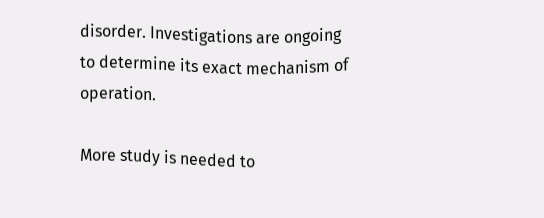disorder. Investigations are ongoing to determine its exact mechanism of operation.

More study is needed to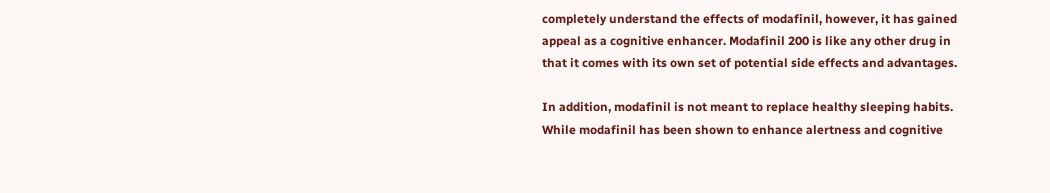completely understand the effects of modafinil, however, it has gained appeal as a cognitive enhancer. Modafinil 200 is like any other drug in that it comes with its own set of potential side effects and advantages.

In addition, modafinil is not meant to replace healthy sleeping habits. While modafinil has been shown to enhance alertness and cognitive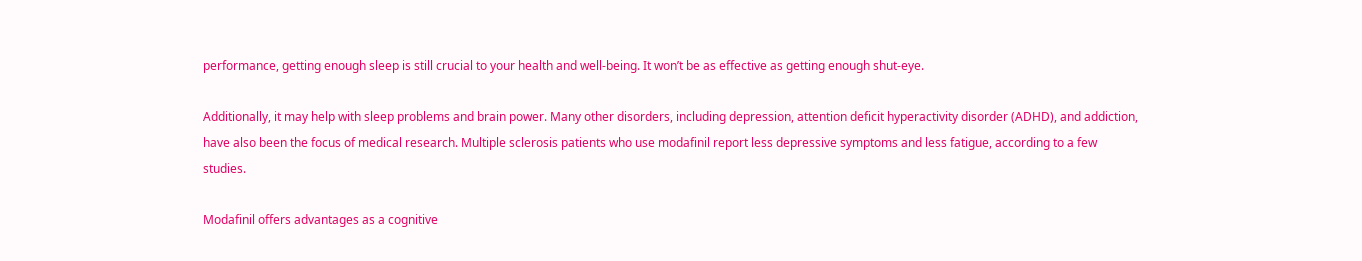performance, getting enough sleep is still crucial to your health and well-being. It won’t be as effective as getting enough shut-eye.

Additionally, it may help with sleep problems and brain power. Many other disorders, including depression, attention deficit hyperactivity disorder (ADHD), and addiction, have also been the focus of medical research. Multiple sclerosis patients who use modafinil report less depressive symptoms and less fatigue, according to a few studies.

Modafinil offers advantages as a cognitive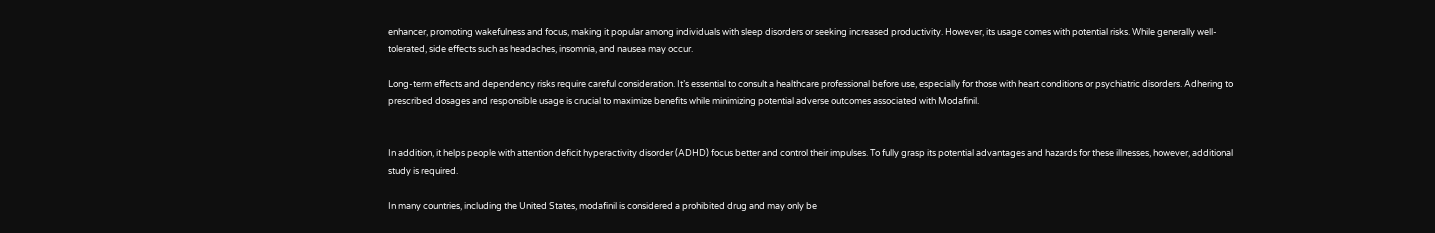enhancer, promoting wakefulness and focus, making it popular among individuals with sleep disorders or seeking increased productivity. However, its usage comes with potential risks. While generally well-tolerated, side effects such as headaches, insomnia, and nausea may occur.

Long-term effects and dependency risks require careful consideration. It’s essential to consult a healthcare professional before use, especially for those with heart conditions or psychiatric disorders. Adhering to prescribed dosages and responsible usage is crucial to maximize benefits while minimizing potential adverse outcomes associated with Modafinil.


In addition, it helps people with attention deficit hyperactivity disorder (ADHD) focus better and control their impulses. To fully grasp its potential advantages and hazards for these illnesses, however, additional study is required.

In many countries, including the United States, modafinil is considered a prohibited drug and may only be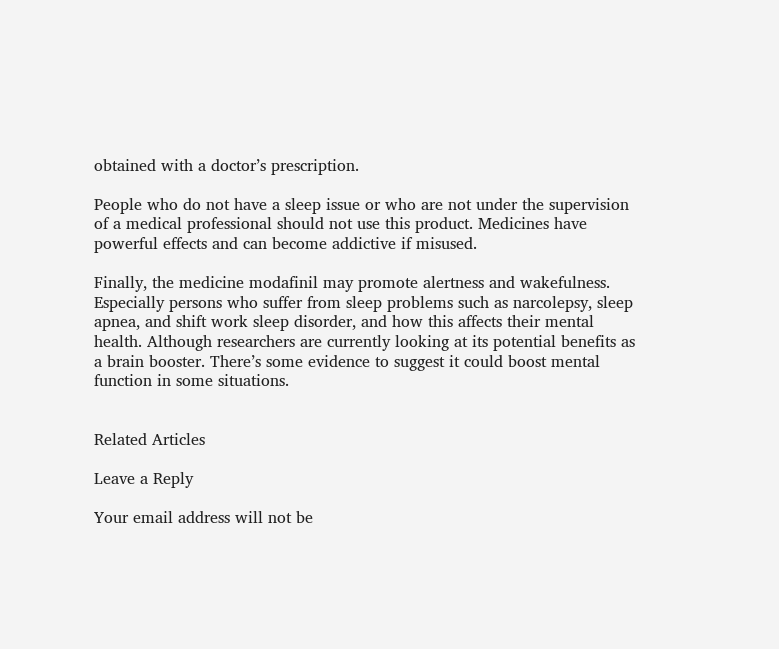obtained with a doctor’s prescription.

People who do not have a sleep issue or who are not under the supervision of a medical professional should not use this product. Medicines have powerful effects and can become addictive if misused.

Finally, the medicine modafinil may promote alertness and wakefulness. Especially persons who suffer from sleep problems such as narcolepsy, sleep apnea, and shift work sleep disorder, and how this affects their mental health. Although researchers are currently looking at its potential benefits as a brain booster. There’s some evidence to suggest it could boost mental function in some situations.


Related Articles

Leave a Reply

Your email address will not be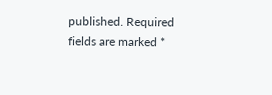published. Required fields are marked *